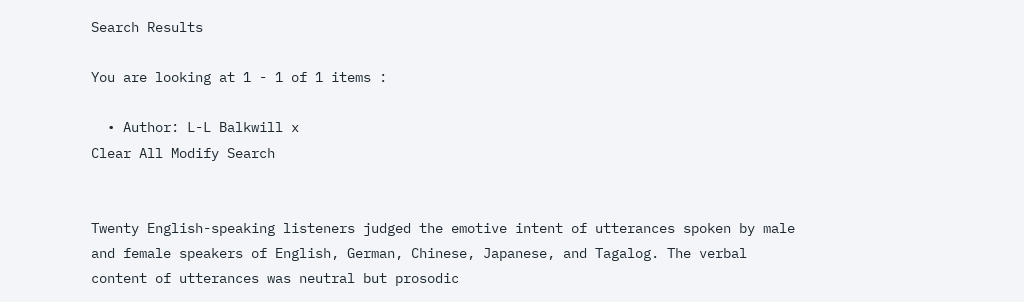Search Results

You are looking at 1 - 1 of 1 items :

  • Author: L-L Balkwill x
Clear All Modify Search


Twenty English-speaking listeners judged the emotive intent of utterances spoken by male and female speakers of English, German, Chinese, Japanese, and Tagalog. The verbal content of utterances was neutral but prosodic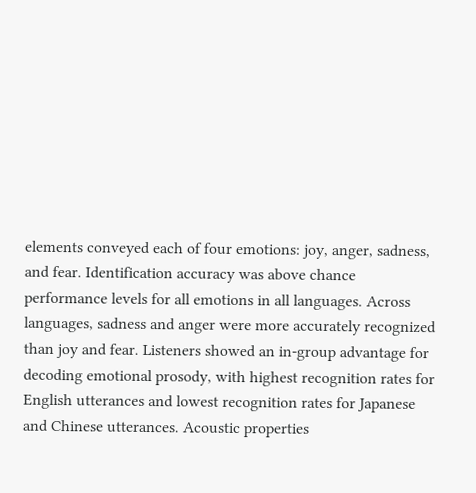elements conveyed each of four emotions: joy, anger, sadness, and fear. Identification accuracy was above chance performance levels for all emotions in all languages. Across languages, sadness and anger were more accurately recognized than joy and fear. Listeners showed an in-group advantage for decoding emotional prosody, with highest recognition rates for English utterances and lowest recognition rates for Japanese and Chinese utterances. Acoustic properties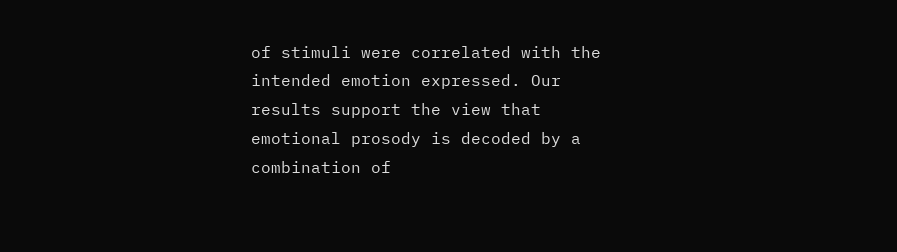of stimuli were correlated with the intended emotion expressed. Our results support the view that emotional prosody is decoded by a combination of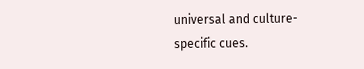universal and culture-specific cues.